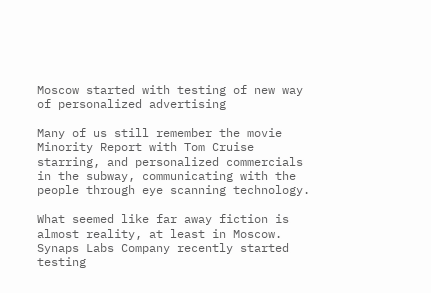Moscow started with testing of new way of personalized advertising

Many of us still remember the movie Minority Report with Tom Cruise starring, and personalized commercials   in the subway, communicating with the people through eye scanning technology.

What seemed like far away fiction is almost reality, at least in Moscow. Synaps Labs Company recently started testing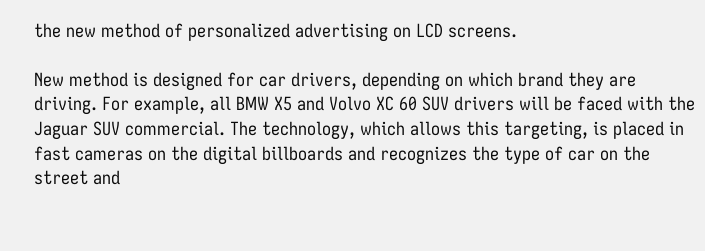the new method of personalized advertising on LCD screens.

New method is designed for car drivers, depending on which brand they are driving. For example, all BMW X5 and Volvo XC 60 SUV drivers will be faced with the Jaguar SUV commercial. The technology, which allows this targeting, is placed in fast cameras on the digital billboards and recognizes the type of car on the street and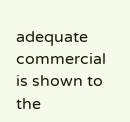adequate commercial is shown to the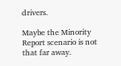drivers.

Maybe the Minority Report scenario is not that far away.